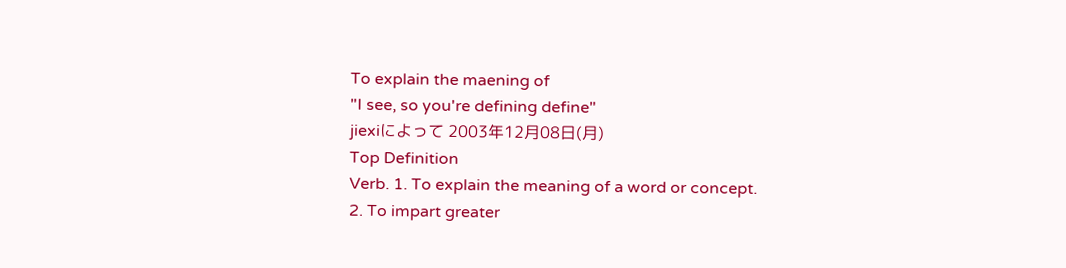To explain the maening of
"I see, so you're defining define"
jiexiによって 2003年12月08日(月)
Top Definition
Verb. 1. To explain the meaning of a word or concept.
2. To impart greater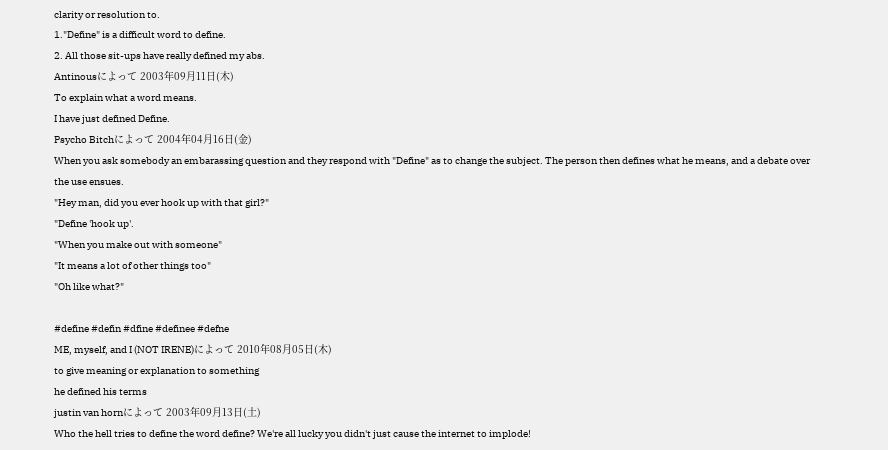clarity or resolution to.
1."Define" is a difficult word to define.
2. All those sit-ups have really defined my abs.
Antinousによって 2003年09月11日(木)
To explain what a word means.
I have just defined Define.
Psycho Bitchによって 2004年04月16日(金)
When you ask somebody an embarassing question and they respond with "Define" as to change the subject. The person then defines what he means, and a debate over the use ensues.
"Hey man, did you ever hook up with that girl?"
"Define 'hook up'.
"When you make out with someone"
"It means a lot of other things too"
"Oh like what?"

#define #defin #dfine #definee #defne
ME, myself, and I (NOT IRENE)によって 2010年08月05日(木)
to give meaning or explanation to something
he defined his terms
justin van hornによって 2003年09月13日(土)
Who the hell tries to define the word define? We're all lucky you didn't just cause the internet to implode!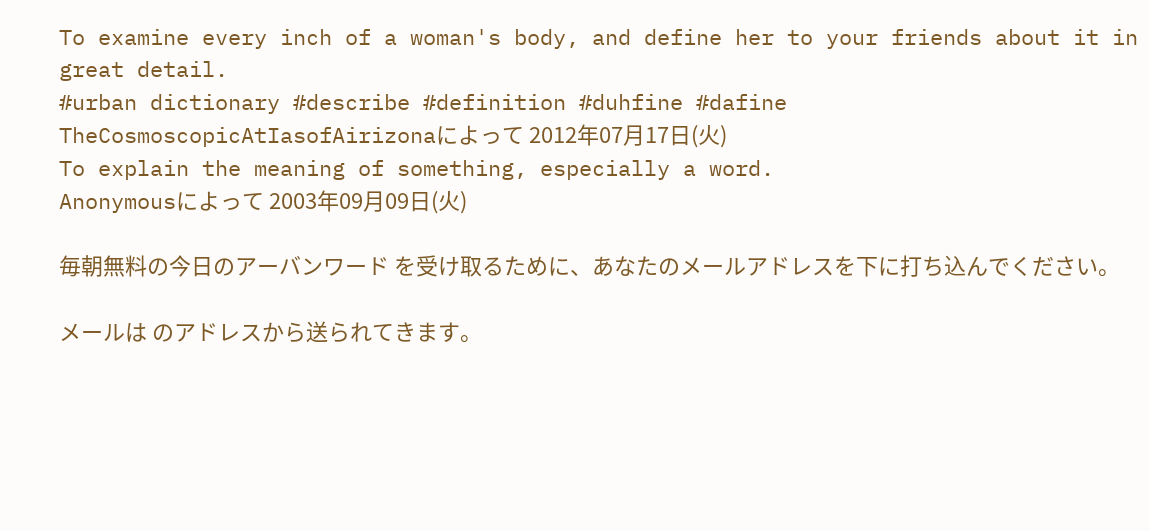To examine every inch of a woman's body, and define her to your friends about it in great detail.
#urban dictionary #describe #definition #duhfine #dafine
TheCosmoscopicAtIasofAirizonaによって 2012年07月17日(火)
To explain the meaning of something, especially a word.
Anonymousによって 2003年09月09日(火)

毎朝無料の今日のアーバンワード を受け取るために、あなたのメールアドレスを下に打ち込んでください。

メールは のアドレスから送られてきます。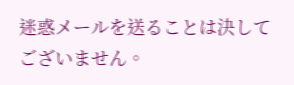迷惑メールを送ることは決してございません。